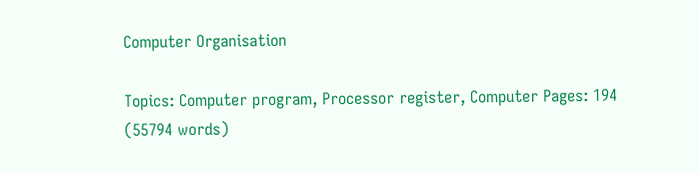Computer Organisation

Topics: Computer program, Processor register, Computer Pages: 194 (55794 words)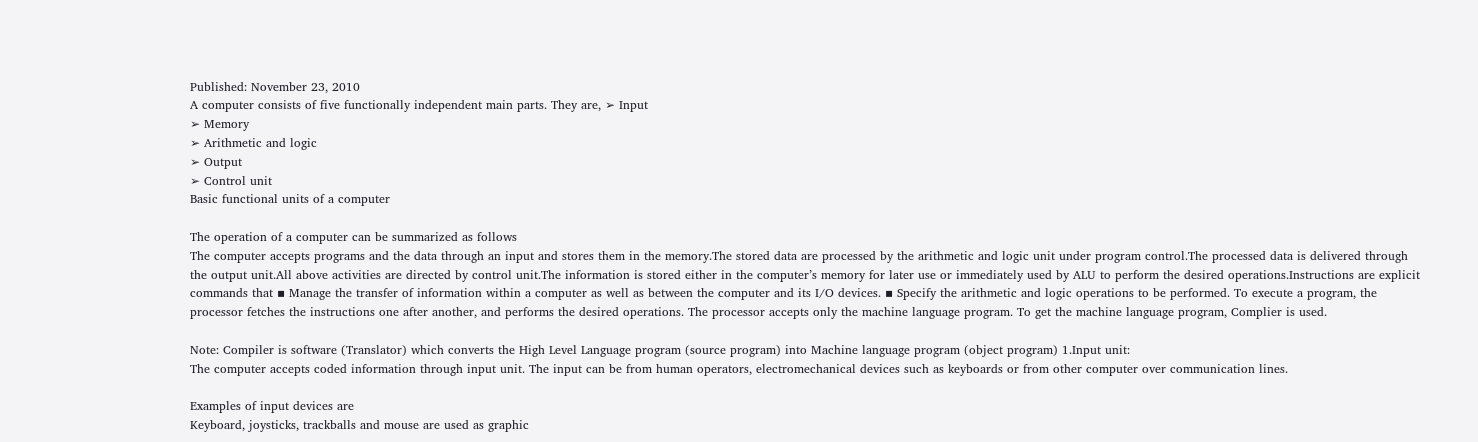Published: November 23, 2010
A computer consists of five functionally independent main parts. They are, ➢ Input
➢ Memory
➢ Arithmetic and logic
➢ Output
➢ Control unit
Basic functional units of a computer

The operation of a computer can be summarized as follows
The computer accepts programs and the data through an input and stores them in the memory.The stored data are processed by the arithmetic and logic unit under program control.The processed data is delivered through the output unit.All above activities are directed by control unit.The information is stored either in the computer’s memory for later use or immediately used by ALU to perform the desired operations.Instructions are explicit commands that ▪ Manage the transfer of information within a computer as well as between the computer and its I/O devices. ▪ Specify the arithmetic and logic operations to be performed. To execute a program, the processor fetches the instructions one after another, and performs the desired operations. The processor accepts only the machine language program. To get the machine language program, Complier is used.

Note: Compiler is software (Translator) which converts the High Level Language program (source program) into Machine language program (object program) 1.Input unit:
The computer accepts coded information through input unit. The input can be from human operators, electromechanical devices such as keyboards or from other computer over communication lines.

Examples of input devices are
Keyboard, joysticks, trackballs and mouse are used as graphic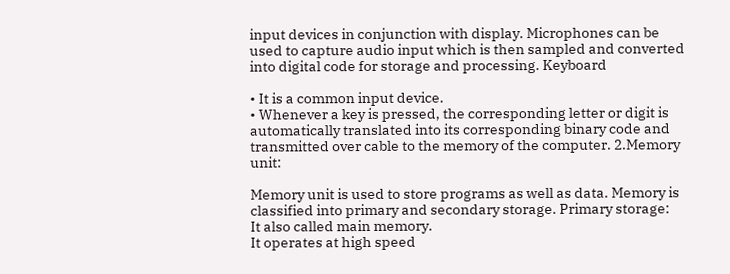input devices in conjunction with display. Microphones can be used to capture audio input which is then sampled and converted into digital code for storage and processing. Keyboard

• It is a common input device.
• Whenever a key is pressed, the corresponding letter or digit is automatically translated into its corresponding binary code and transmitted over cable to the memory of the computer. 2.Memory unit:

Memory unit is used to store programs as well as data. Memory is classified into primary and secondary storage. Primary storage:
It also called main memory.
It operates at high speed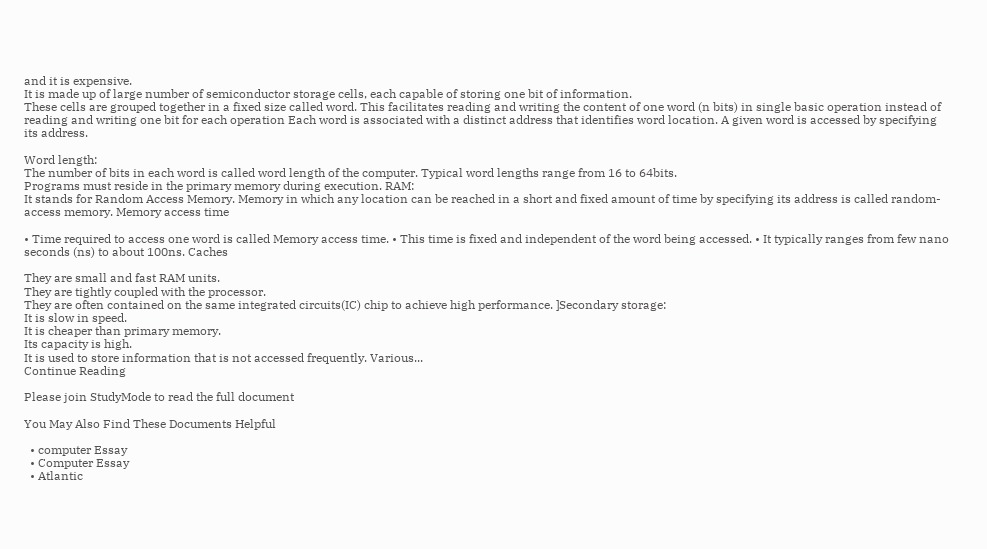and it is expensive.
It is made up of large number of semiconductor storage cells, each capable of storing one bit of information.
These cells are grouped together in a fixed size called word. This facilitates reading and writing the content of one word (n bits) in single basic operation instead of reading and writing one bit for each operation Each word is associated with a distinct address that identifies word location. A given word is accessed by specifying its address.

Word length:
The number of bits in each word is called word length of the computer. Typical word lengths range from 16 to 64bits.
Programs must reside in the primary memory during execution. RAM:
It stands for Random Access Memory. Memory in which any location can be reached in a short and fixed amount of time by specifying its address is called random-access memory. Memory access time

• Time required to access one word is called Memory access time. • This time is fixed and independent of the word being accessed. • It typically ranges from few nano seconds (ns) to about 100ns. Caches

They are small and fast RAM units.
They are tightly coupled with the processor.
They are often contained on the same integrated circuits(IC) chip to achieve high performance. ]Secondary storage:
It is slow in speed.
It is cheaper than primary memory.
Its capacity is high.
It is used to store information that is not accessed frequently. Various...
Continue Reading

Please join StudyMode to read the full document

You May Also Find These Documents Helpful

  • computer Essay
  • Computer Essay
  • Atlantic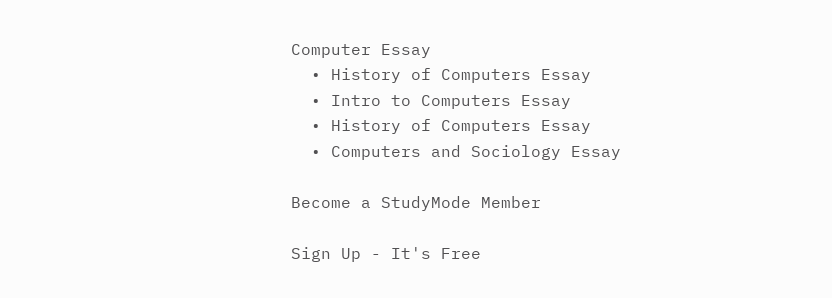Computer Essay
  • History of Computers Essay
  • Intro to Computers Essay
  • History of Computers Essay
  • Computers and Sociology Essay

Become a StudyMode Member

Sign Up - It's Free